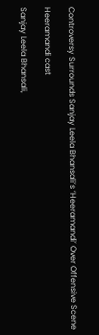Controversy Surrounds Sanjay Leela Bhansali’s ‘Heeramandi’ Over Offensive Scene

Heeramandi cast

Sanjay Leela Bhansali,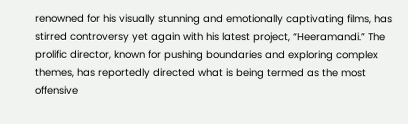renowned for his visually stunning and emotionally captivating films, has stirred controversy yet again with his latest project, “Heeramandi.” The prolific director, known for pushing boundaries and exploring complex themes, has reportedly directed what is being termed as the most offensive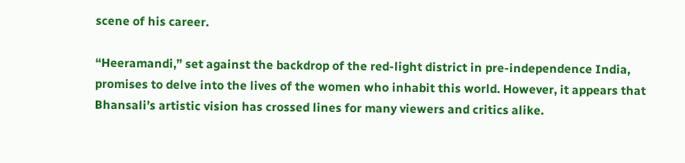scene of his career.

“Heeramandi,” set against the backdrop of the red-light district in pre-independence India, promises to delve into the lives of the women who inhabit this world. However, it appears that Bhansali’s artistic vision has crossed lines for many viewers and critics alike.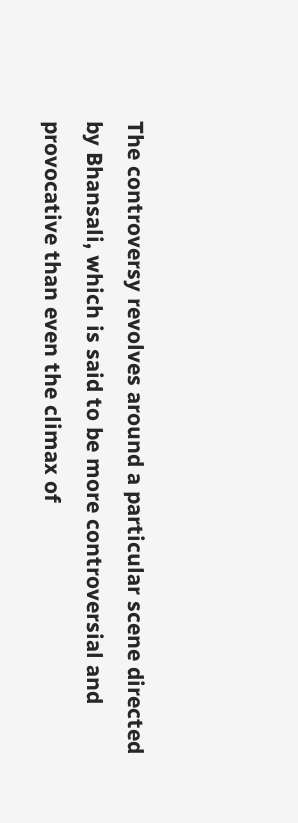The controversy revolves around a particular scene directed by Bhansali, which is said to be more controversial and provocative than even the climax of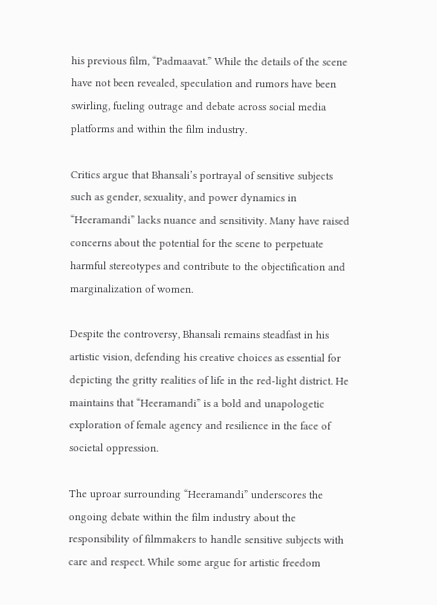his previous film, “Padmaavat.” While the details of the scene have not been revealed, speculation and rumors have been swirling, fueling outrage and debate across social media platforms and within the film industry.

Critics argue that Bhansali’s portrayal of sensitive subjects such as gender, sexuality, and power dynamics in “Heeramandi” lacks nuance and sensitivity. Many have raised concerns about the potential for the scene to perpetuate harmful stereotypes and contribute to the objectification and marginalization of women.

Despite the controversy, Bhansali remains steadfast in his artistic vision, defending his creative choices as essential for depicting the gritty realities of life in the red-light district. He maintains that “Heeramandi” is a bold and unapologetic exploration of female agency and resilience in the face of societal oppression.

The uproar surrounding “Heeramandi” underscores the ongoing debate within the film industry about the responsibility of filmmakers to handle sensitive subjects with care and respect. While some argue for artistic freedom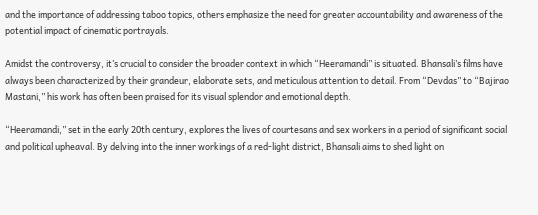and the importance of addressing taboo topics, others emphasize the need for greater accountability and awareness of the potential impact of cinematic portrayals.

Amidst the controversy, it’s crucial to consider the broader context in which “Heeramandi” is situated. Bhansali’s films have always been characterized by their grandeur, elaborate sets, and meticulous attention to detail. From “Devdas” to “Bajirao Mastani,” his work has often been praised for its visual splendor and emotional depth.

“Heeramandi,” set in the early 20th century, explores the lives of courtesans and sex workers in a period of significant social and political upheaval. By delving into the inner workings of a red-light district, Bhansali aims to shed light on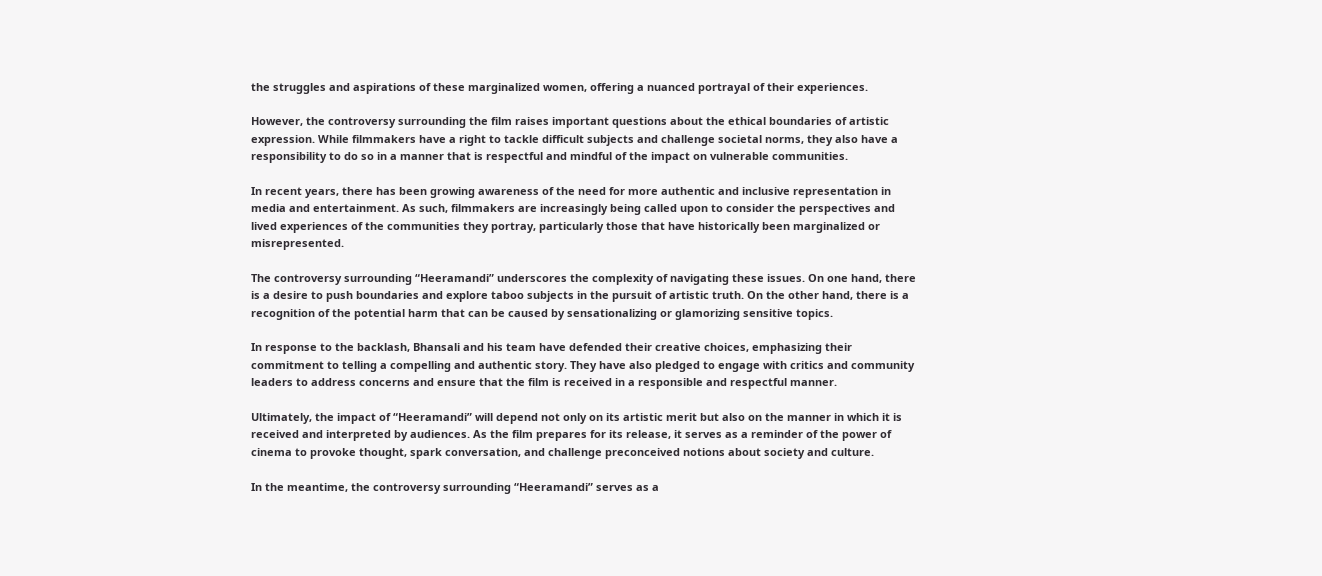the struggles and aspirations of these marginalized women, offering a nuanced portrayal of their experiences.

However, the controversy surrounding the film raises important questions about the ethical boundaries of artistic expression. While filmmakers have a right to tackle difficult subjects and challenge societal norms, they also have a responsibility to do so in a manner that is respectful and mindful of the impact on vulnerable communities.

In recent years, there has been growing awareness of the need for more authentic and inclusive representation in media and entertainment. As such, filmmakers are increasingly being called upon to consider the perspectives and lived experiences of the communities they portray, particularly those that have historically been marginalized or misrepresented.

The controversy surrounding “Heeramandi” underscores the complexity of navigating these issues. On one hand, there is a desire to push boundaries and explore taboo subjects in the pursuit of artistic truth. On the other hand, there is a recognition of the potential harm that can be caused by sensationalizing or glamorizing sensitive topics.

In response to the backlash, Bhansali and his team have defended their creative choices, emphasizing their commitment to telling a compelling and authentic story. They have also pledged to engage with critics and community leaders to address concerns and ensure that the film is received in a responsible and respectful manner.

Ultimately, the impact of “Heeramandi” will depend not only on its artistic merit but also on the manner in which it is received and interpreted by audiences. As the film prepares for its release, it serves as a reminder of the power of cinema to provoke thought, spark conversation, and challenge preconceived notions about society and culture.

In the meantime, the controversy surrounding “Heeramandi” serves as a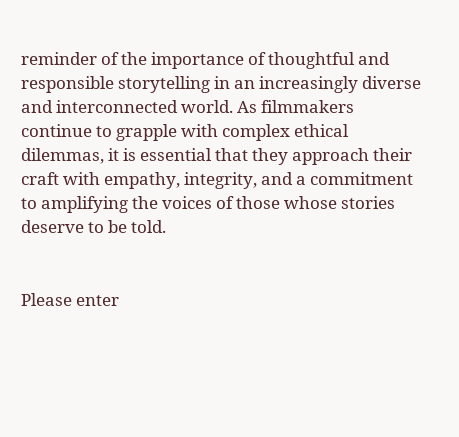reminder of the importance of thoughtful and responsible storytelling in an increasingly diverse and interconnected world. As filmmakers continue to grapple with complex ethical dilemmas, it is essential that they approach their craft with empathy, integrity, and a commitment to amplifying the voices of those whose stories deserve to be told.


Please enter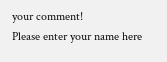your comment!
Please enter your name here